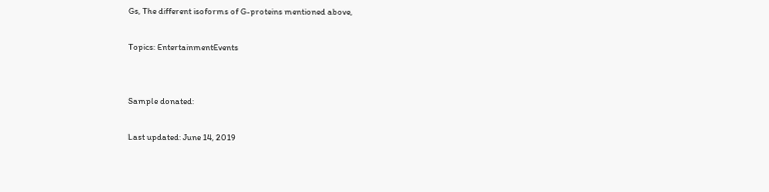Gs, The different isoforms of G-proteins mentioned above,

Topics: EntertainmentEvents


Sample donated:

Last updated: June 14, 2019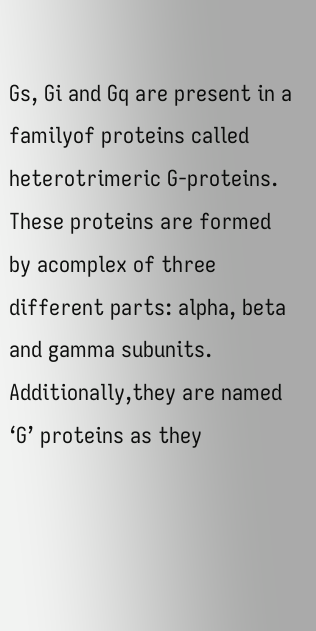Gs, Gi and Gq are present in a familyof proteins called heterotrimeric G-proteins. These proteins are formed by acomplex of three different parts: alpha, beta and gamma subunits. Additionally,they are named ‘G’ proteins as they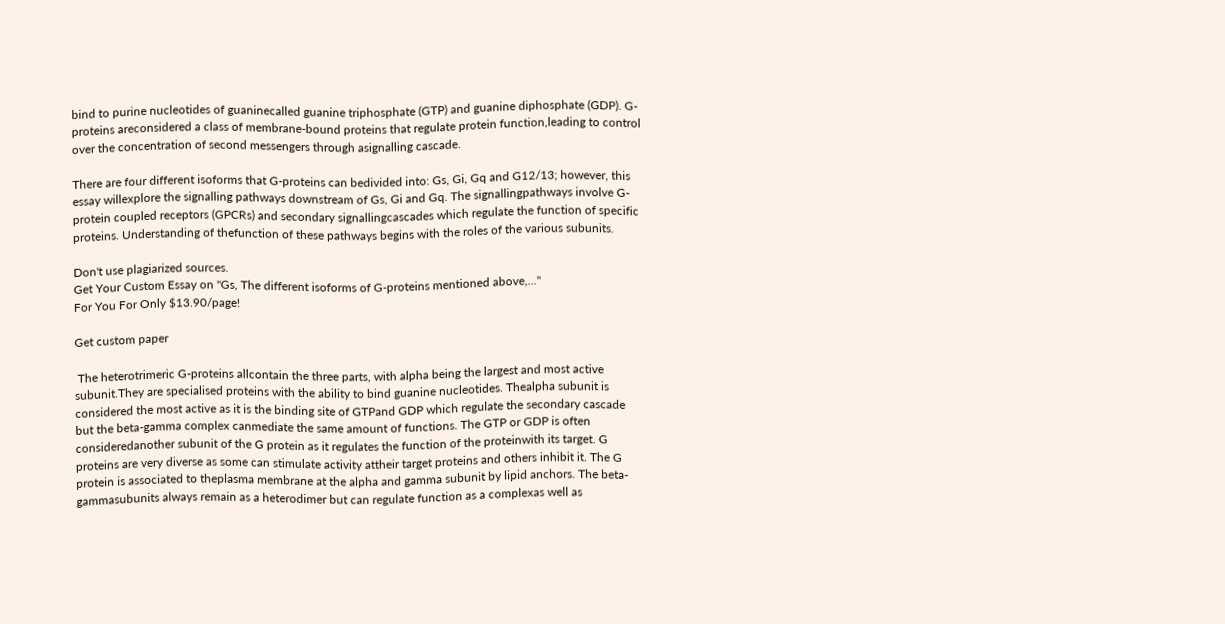bind to purine nucleotides of guaninecalled guanine triphosphate (GTP) and guanine diphosphate (GDP). G-proteins areconsidered a class of membrane-bound proteins that regulate protein function,leading to control over the concentration of second messengers through asignalling cascade.

There are four different isoforms that G-proteins can bedivided into: Gs, Gi, Gq and G12/13; however, this essay willexplore the signalling pathways downstream of Gs, Gi and Gq. The signallingpathways involve G-protein coupled receptors (GPCRs) and secondary signallingcascades which regulate the function of specific proteins. Understanding of thefunction of these pathways begins with the roles of the various subunits.

Don't use plagiarized sources.
Get Your Custom Essay on "Gs, The different isoforms of G-proteins mentioned above,..."
For You For Only $13.90/page!

Get custom paper

 The heterotrimeric G-proteins allcontain the three parts, with alpha being the largest and most active subunit.They are specialised proteins with the ability to bind guanine nucleotides. Thealpha subunit is considered the most active as it is the binding site of GTPand GDP which regulate the secondary cascade but the beta-gamma complex canmediate the same amount of functions. The GTP or GDP is often consideredanother subunit of the G protein as it regulates the function of the proteinwith its target. G proteins are very diverse as some can stimulate activity attheir target proteins and others inhibit it. The G protein is associated to theplasma membrane at the alpha and gamma subunit by lipid anchors. The beta-gammasubunits always remain as a heterodimer but can regulate function as a complexas well as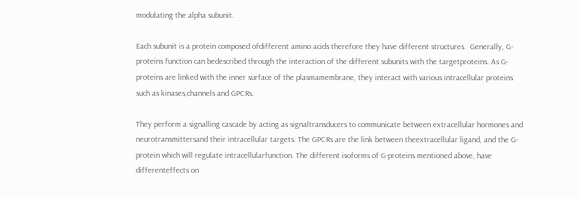modulating the alpha subunit.

Each subunit is a protein composed ofdifferent amino acids therefore they have different structures.  Generally, G-proteins function can bedescribed through the interaction of the different subunits with the targetproteins. As G-proteins are linked with the inner surface of the plasmamembrane, they interact with various intracellular proteins such as kinases,channels and GPCRs.

They perform a signalling cascade by acting as signaltransducers to communicate between extracellular hormones and neurotransmittersand their intracellular targets. The GPCRs are the link between theextracellular ligand, and the G-protein which will regulate intracellularfunction. The different isoforms of G-proteins mentioned above, have differenteffects on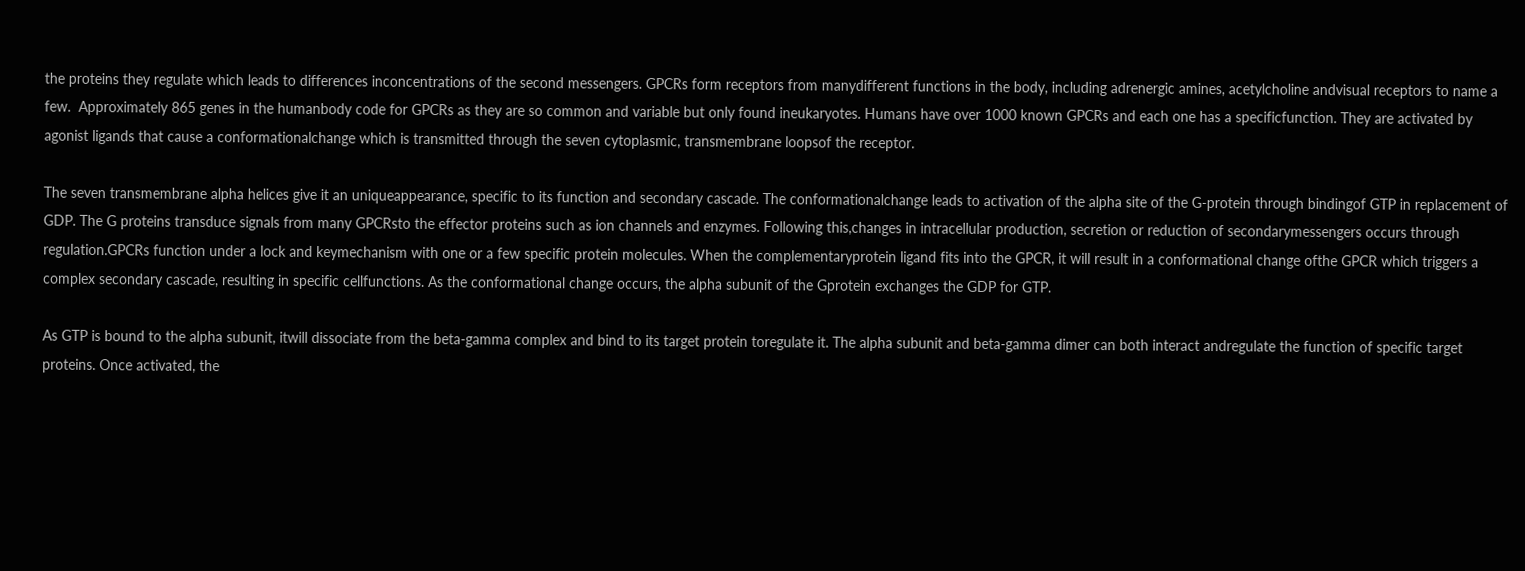the proteins they regulate which leads to differences inconcentrations of the second messengers. GPCRs form receptors from manydifferent functions in the body, including adrenergic amines, acetylcholine andvisual receptors to name a few.  Approximately 865 genes in the humanbody code for GPCRs as they are so common and variable but only found ineukaryotes. Humans have over 1000 known GPCRs and each one has a specificfunction. They are activated by agonist ligands that cause a conformationalchange which is transmitted through the seven cytoplasmic, transmembrane loopsof the receptor.

The seven transmembrane alpha helices give it an uniqueappearance, specific to its function and secondary cascade. The conformationalchange leads to activation of the alpha site of the G-protein through bindingof GTP in replacement of GDP. The G proteins transduce signals from many GPCRsto the effector proteins such as ion channels and enzymes. Following this,changes in intracellular production, secretion or reduction of secondarymessengers occurs through regulation.GPCRs function under a lock and keymechanism with one or a few specific protein molecules. When the complementaryprotein ligand fits into the GPCR, it will result in a conformational change ofthe GPCR which triggers a complex secondary cascade, resulting in specific cellfunctions. As the conformational change occurs, the alpha subunit of the Gprotein exchanges the GDP for GTP.

As GTP is bound to the alpha subunit, itwill dissociate from the beta-gamma complex and bind to its target protein toregulate it. The alpha subunit and beta-gamma dimer can both interact andregulate the function of specific target proteins. Once activated, the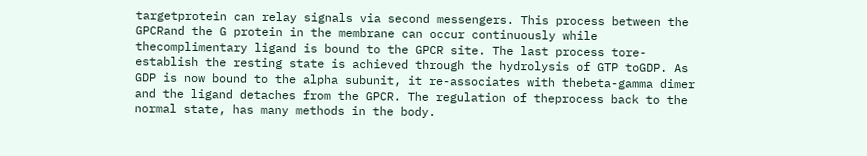targetprotein can relay signals via second messengers. This process between the GPCRand the G protein in the membrane can occur continuously while thecomplimentary ligand is bound to the GPCR site. The last process tore-establish the resting state is achieved through the hydrolysis of GTP toGDP. As GDP is now bound to the alpha subunit, it re-associates with thebeta-gamma dimer and the ligand detaches from the GPCR. The regulation of theprocess back to the normal state, has many methods in the body.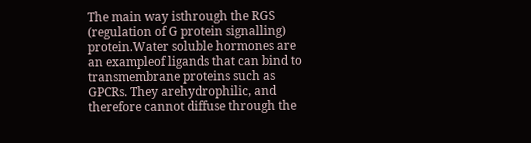The main way isthrough the RGS (regulation of G protein signalling) protein.Water soluble hormones are an exampleof ligands that can bind to transmembrane proteins such as GPCRs. They arehydrophilic, and therefore cannot diffuse through the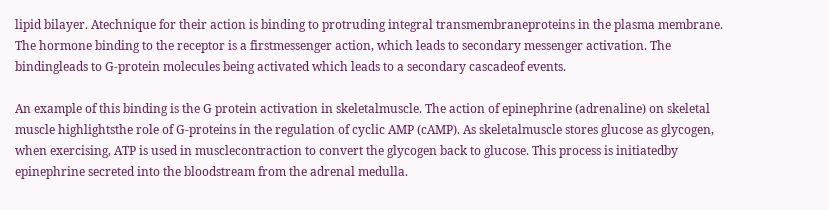lipid bilayer. Atechnique for their action is binding to protruding integral transmembraneproteins in the plasma membrane. The hormone binding to the receptor is a firstmessenger action, which leads to secondary messenger activation. The bindingleads to G-protein molecules being activated which leads to a secondary cascadeof events.

An example of this binding is the G protein activation in skeletalmuscle. The action of epinephrine (adrenaline) on skeletal muscle highlightsthe role of G-proteins in the regulation of cyclic AMP (cAMP). As skeletalmuscle stores glucose as glycogen, when exercising, ATP is used in musclecontraction to convert the glycogen back to glucose. This process is initiatedby epinephrine secreted into the bloodstream from the adrenal medulla.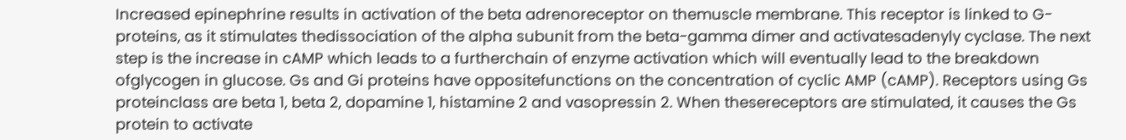Increased epinephrine results in activation of the beta adrenoreceptor on themuscle membrane. This receptor is linked to G-proteins, as it stimulates thedissociation of the alpha subunit from the beta-gamma dimer and activatesadenyly cyclase. The next step is the increase in cAMP which leads to a furtherchain of enzyme activation which will eventually lead to the breakdown ofglycogen in glucose. Gs and Gi proteins have oppositefunctions on the concentration of cyclic AMP (cAMP). Receptors using Gs proteinclass are beta 1, beta 2, dopamine 1, histamine 2 and vasopressin 2. When thesereceptors are stimulated, it causes the Gs protein to activate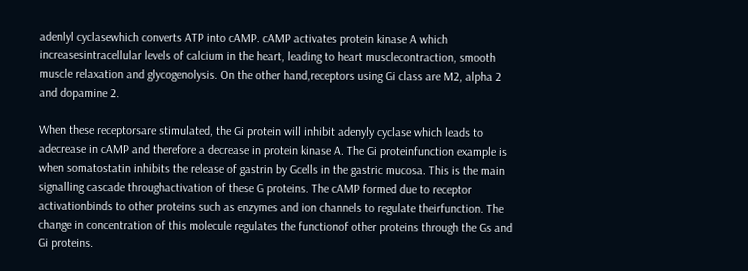adenlyl cyclasewhich converts ATP into cAMP. cAMP activates protein kinase A which increasesintracellular levels of calcium in the heart, leading to heart musclecontraction, smooth muscle relaxation and glycogenolysis. On the other hand,receptors using Gi class are M2, alpha 2 and dopamine 2.

When these receptorsare stimulated, the Gi protein will inhibit adenyly cyclase which leads to adecrease in cAMP and therefore a decrease in protein kinase A. The Gi proteinfunction example is when somatostatin inhibits the release of gastrin by Gcells in the gastric mucosa. This is the main signalling cascade throughactivation of these G proteins. The cAMP formed due to receptor activationbinds to other proteins such as enzymes and ion channels to regulate theirfunction. The change in concentration of this molecule regulates the functionof other proteins through the Gs and Gi proteins.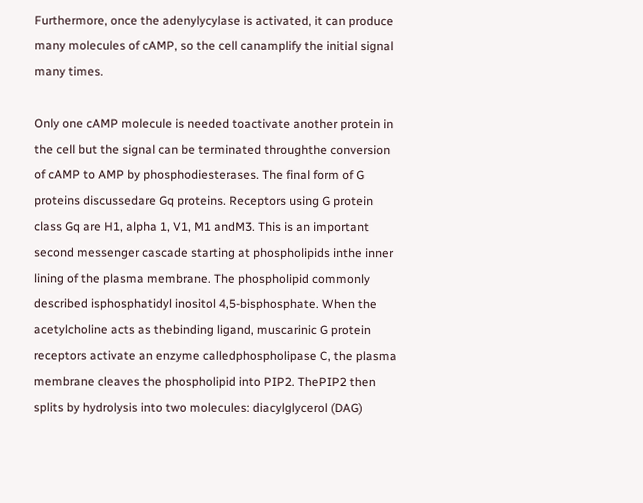Furthermore, once the adenylycylase is activated, it can produce many molecules of cAMP, so the cell canamplify the initial signal many times.

Only one cAMP molecule is needed toactivate another protein in the cell but the signal can be terminated throughthe conversion of cAMP to AMP by phosphodiesterases. The final form of G proteins discussedare Gq proteins. Receptors using G protein class Gq are H1, alpha 1, V1, M1 andM3. This is an important second messenger cascade starting at phospholipids inthe inner lining of the plasma membrane. The phospholipid commonly described isphosphatidyl inositol 4,5-bisphosphate. When the acetylcholine acts as thebinding ligand, muscarinic G protein receptors activate an enzyme calledphospholipase C, the plasma membrane cleaves the phospholipid into PIP2. ThePIP2 then splits by hydrolysis into two molecules: diacylglycerol (DAG)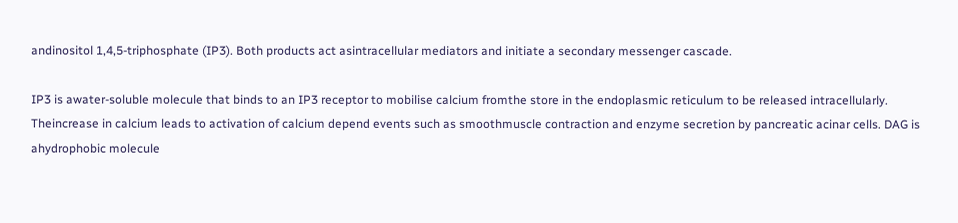andinositol 1,4,5-triphosphate (IP3). Both products act asintracellular mediators and initiate a secondary messenger cascade.

IP3 is awater-soluble molecule that binds to an IP3 receptor to mobilise calcium fromthe store in the endoplasmic reticulum to be released intracellularly. Theincrease in calcium leads to activation of calcium depend events such as smoothmuscle contraction and enzyme secretion by pancreatic acinar cells. DAG is ahydrophobic molecule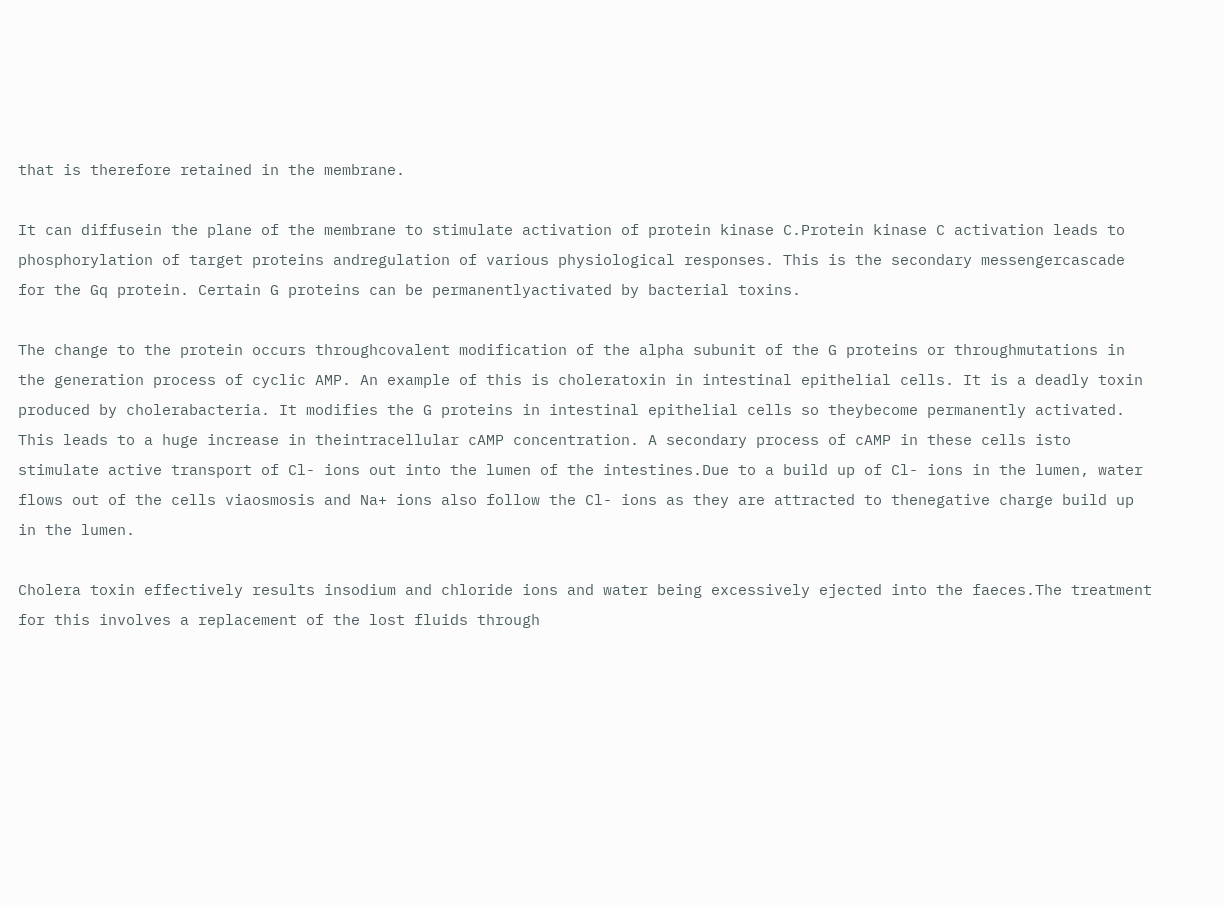that is therefore retained in the membrane.

It can diffusein the plane of the membrane to stimulate activation of protein kinase C.Protein kinase C activation leads to phosphorylation of target proteins andregulation of various physiological responses. This is the secondary messengercascade for the Gq protein. Certain G proteins can be permanentlyactivated by bacterial toxins.

The change to the protein occurs throughcovalent modification of the alpha subunit of the G proteins or throughmutations in the generation process of cyclic AMP. An example of this is choleratoxin in intestinal epithelial cells. It is a deadly toxin produced by cholerabacteria. It modifies the G proteins in intestinal epithelial cells so theybecome permanently activated. This leads to a huge increase in theintracellular cAMP concentration. A secondary process of cAMP in these cells isto stimulate active transport of Cl- ions out into the lumen of the intestines.Due to a build up of Cl- ions in the lumen, water flows out of the cells viaosmosis and Na+ ions also follow the Cl- ions as they are attracted to thenegative charge build up in the lumen.

Cholera toxin effectively results insodium and chloride ions and water being excessively ejected into the faeces.The treatment for this involves a replacement of the lost fluids through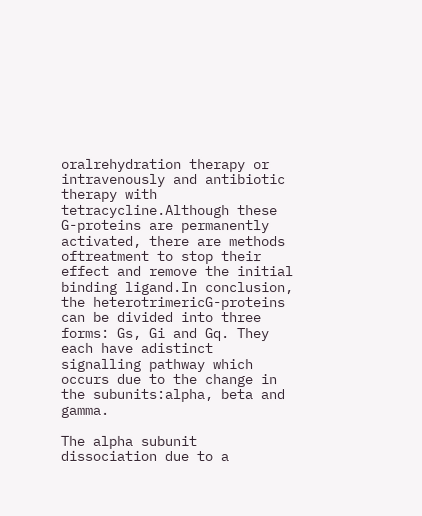oralrehydration therapy or intravenously and antibiotic therapy with tetracycline.Although these G-proteins are permanently activated, there are methods oftreatment to stop their effect and remove the initial binding ligand.In conclusion, the heterotrimericG-proteins can be divided into three forms: Gs, Gi and Gq. They each have adistinct signalling pathway which occurs due to the change in the subunits:alpha, beta and gamma.

The alpha subunit dissociation due to a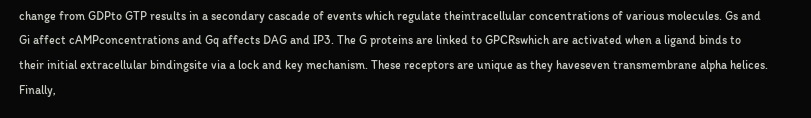change from GDPto GTP results in a secondary cascade of events which regulate theintracellular concentrations of various molecules. Gs and Gi affect cAMPconcentrations and Gq affects DAG and IP3. The G proteins are linked to GPCRswhich are activated when a ligand binds to their initial extracellular bindingsite via a lock and key mechanism. These receptors are unique as they haveseven transmembrane alpha helices. Finally,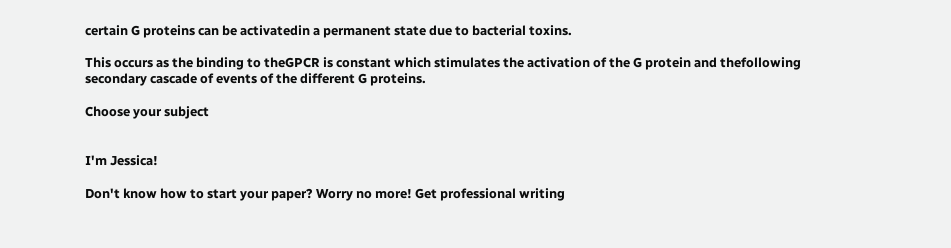certain G proteins can be activatedin a permanent state due to bacterial toxins.

This occurs as the binding to theGPCR is constant which stimulates the activation of the G protein and thefollowing secondary cascade of events of the different G proteins.

Choose your subject


I'm Jessica!

Don't know how to start your paper? Worry no more! Get professional writing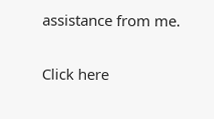assistance from me.

Click here